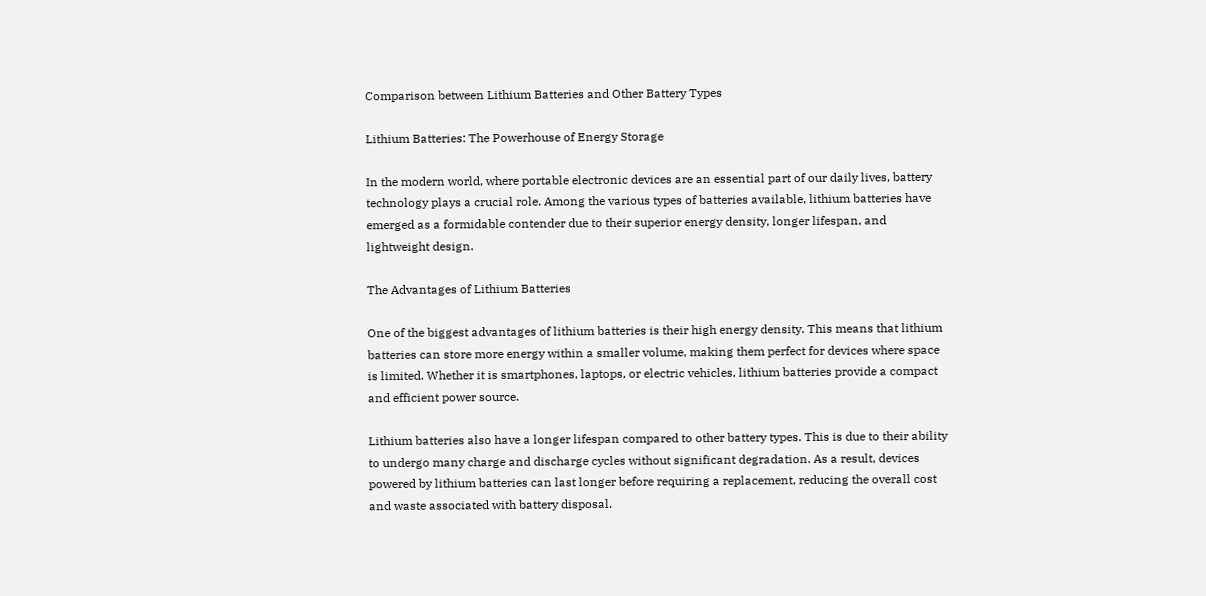Comparison between Lithium Batteries and Other Battery Types

Lithium Batteries: The Powerhouse of Energy Storage

In the modern world, where portable electronic devices are an essential part of our daily lives, battery technology plays a crucial role. Among the various types of batteries available, lithium batteries have emerged as a formidable contender due to their superior energy density, longer lifespan, and lightweight design.

The Advantages of Lithium Batteries

One of the biggest advantages of lithium batteries is their high energy density. This means that lithium batteries can store more energy within a smaller volume, making them perfect for devices where space is limited. Whether it is smartphones, laptops, or electric vehicles, lithium batteries provide a compact and efficient power source.

Lithium batteries also have a longer lifespan compared to other battery types. This is due to their ability to undergo many charge and discharge cycles without significant degradation. As a result, devices powered by lithium batteries can last longer before requiring a replacement, reducing the overall cost and waste associated with battery disposal.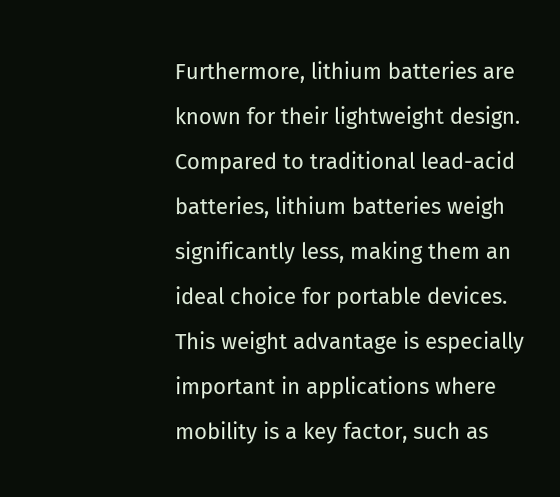Furthermore, lithium batteries are known for their lightweight design. Compared to traditional lead-acid batteries, lithium batteries weigh significantly less, making them an ideal choice for portable devices. This weight advantage is especially important in applications where mobility is a key factor, such as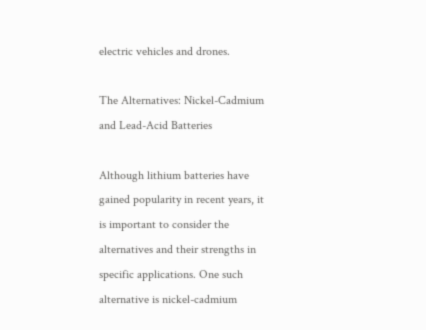electric vehicles and drones.

The Alternatives: Nickel-Cadmium and Lead-Acid Batteries

Although lithium batteries have gained popularity in recent years, it is important to consider the alternatives and their strengths in specific applications. One such alternative is nickel-cadmium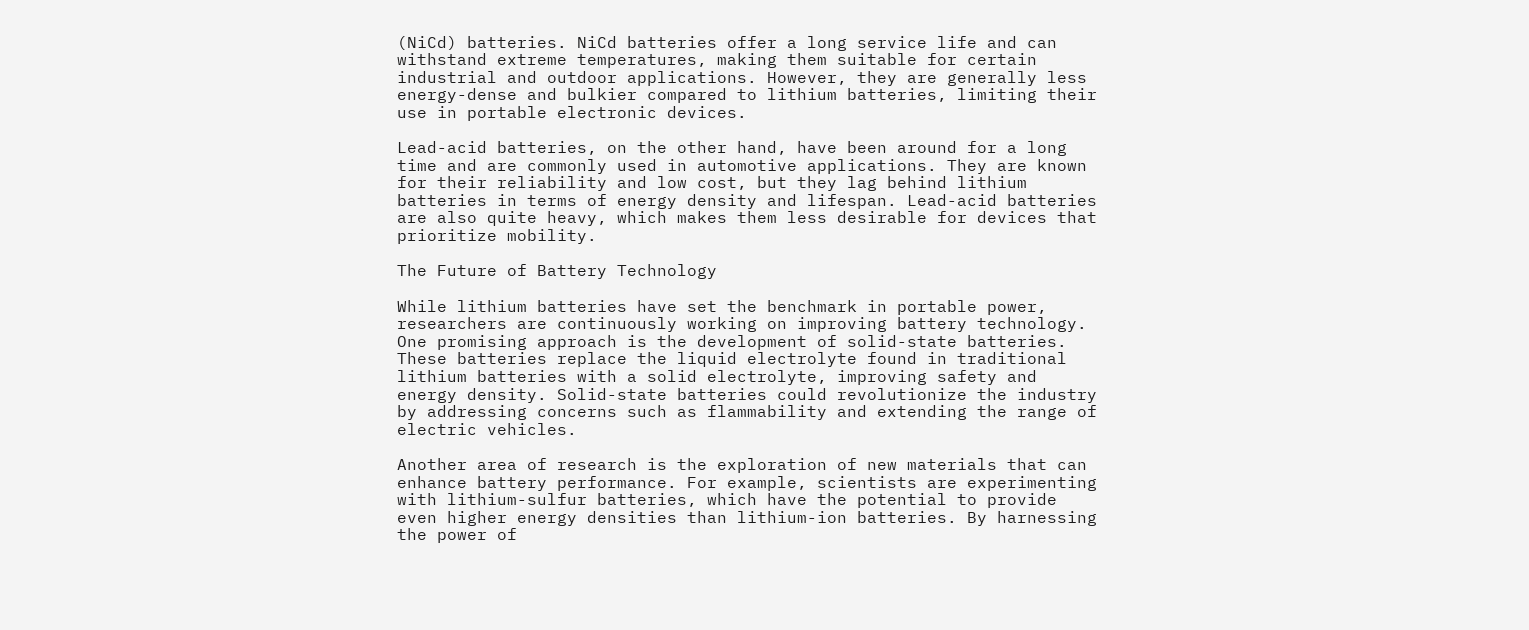(NiCd) batteries. NiCd batteries offer a long service life and can withstand extreme temperatures, making them suitable for certain industrial and outdoor applications. However, they are generally less energy-dense and bulkier compared to lithium batteries, limiting their use in portable electronic devices.

Lead-acid batteries, on the other hand, have been around for a long time and are commonly used in automotive applications. They are known for their reliability and low cost, but they lag behind lithium batteries in terms of energy density and lifespan. Lead-acid batteries are also quite heavy, which makes them less desirable for devices that prioritize mobility.

The Future of Battery Technology

While lithium batteries have set the benchmark in portable power, researchers are continuously working on improving battery technology. One promising approach is the development of solid-state batteries. These batteries replace the liquid electrolyte found in traditional lithium batteries with a solid electrolyte, improving safety and energy density. Solid-state batteries could revolutionize the industry by addressing concerns such as flammability and extending the range of electric vehicles.

Another area of research is the exploration of new materials that can enhance battery performance. For example, scientists are experimenting with lithium-sulfur batteries, which have the potential to provide even higher energy densities than lithium-ion batteries. By harnessing the power of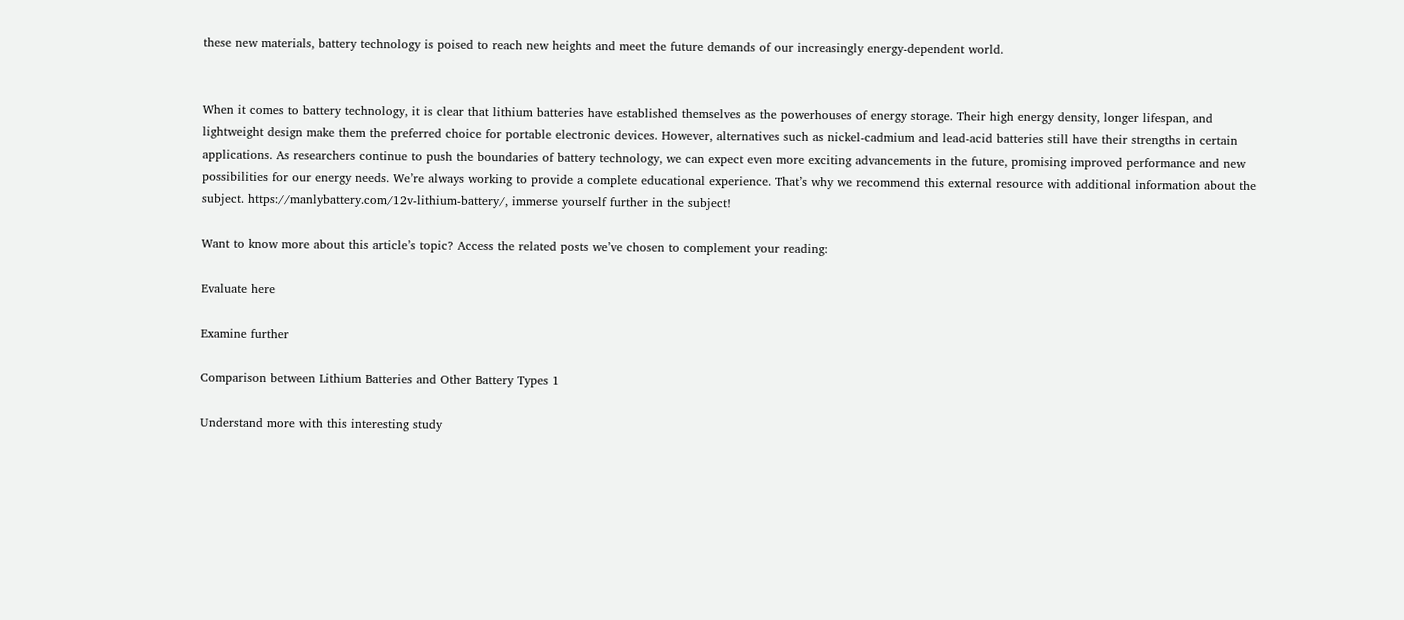these new materials, battery technology is poised to reach new heights and meet the future demands of our increasingly energy-dependent world.


When it comes to battery technology, it is clear that lithium batteries have established themselves as the powerhouses of energy storage. Their high energy density, longer lifespan, and lightweight design make them the preferred choice for portable electronic devices. However, alternatives such as nickel-cadmium and lead-acid batteries still have their strengths in certain applications. As researchers continue to push the boundaries of battery technology, we can expect even more exciting advancements in the future, promising improved performance and new possibilities for our energy needs. We’re always working to provide a complete educational experience. That’s why we recommend this external resource with additional information about the subject. https://manlybattery.com/12v-lithium-battery/, immerse yourself further in the subject!

Want to know more about this article’s topic? Access the related posts we’ve chosen to complement your reading:

Evaluate here

Examine further

Comparison between Lithium Batteries and Other Battery Types 1

Understand more with this interesting study